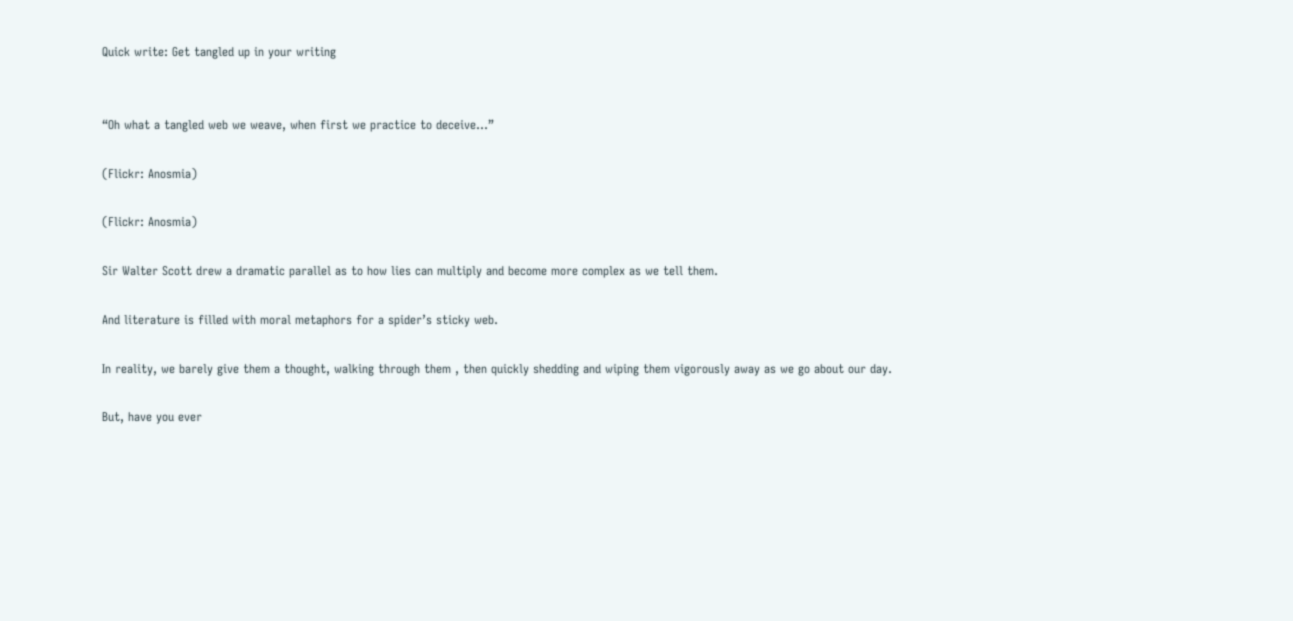Quick write: Get tangled up in your writing


“Oh what a tangled web we weave, when first we practice to deceive…”

(Flickr: Anosmia)

(Flickr: Anosmia)

Sir Walter Scott drew a dramatic parallel as to how lies can multiply and become more complex as we tell them.

And literature is filled with moral metaphors for a spider’s sticky web.

In reality, we barely give them a thought, walking through them , then quickly shedding and wiping them vigorously away as we go about our day.

But, have you ever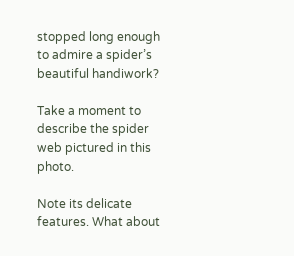stopped long enough to admire a spider’s beautiful handiwork?

Take a moment to describe the spider web pictured in this photo.

Note its delicate features. What about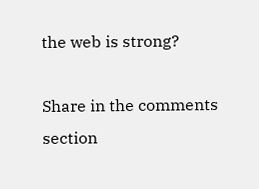the web is strong?

Share in the comments section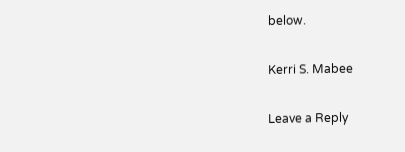below.

Kerri S. Mabee

Leave a Reply